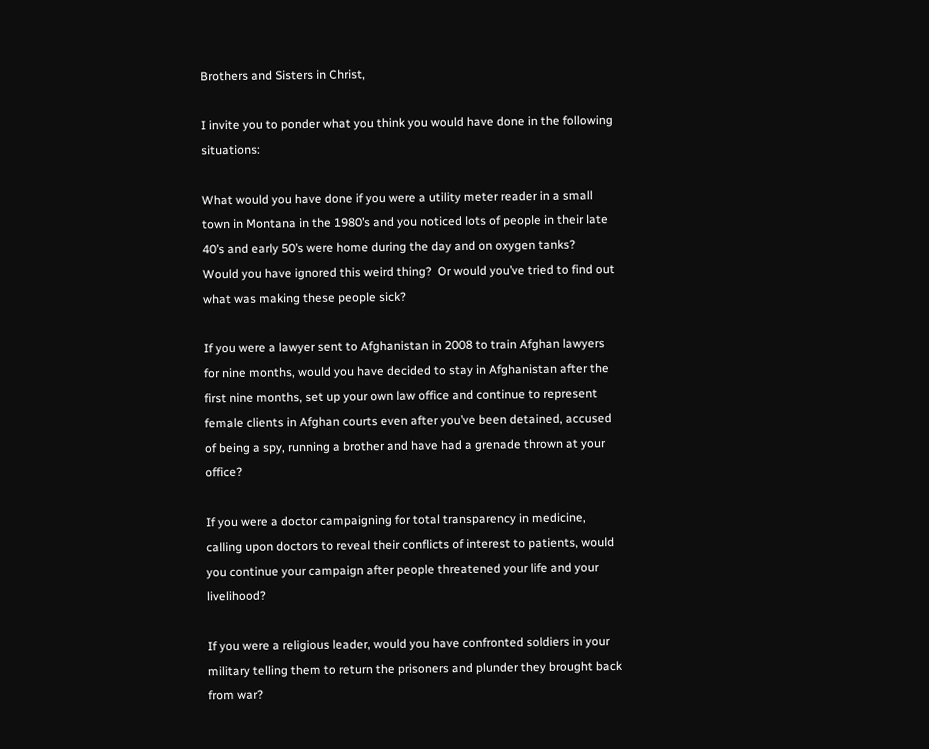Brothers and Sisters in Christ,

I invite you to ponder what you think you would have done in the following situations:

What would you have done if you were a utility meter reader in a small town in Montana in the 1980’s and you noticed lots of people in their late 40’s and early 50’s were home during the day and on oxygen tanks?   Would you have ignored this weird thing?  Or would you’ve tried to find out what was making these people sick?

If you were a lawyer sent to Afghanistan in 2008 to train Afghan lawyers for nine months, would you have decided to stay in Afghanistan after the first nine months, set up your own law office and continue to represent female clients in Afghan courts even after you’ve been detained, accused of being a spy, running a brother and have had a grenade thrown at your office?

If you were a doctor campaigning for total transparency in medicine, calling upon doctors to reveal their conflicts of interest to patients, would you continue your campaign after people threatened your life and your livelihood?

If you were a religious leader, would you have confronted soldiers in your military telling them to return the prisoners and plunder they brought back from war?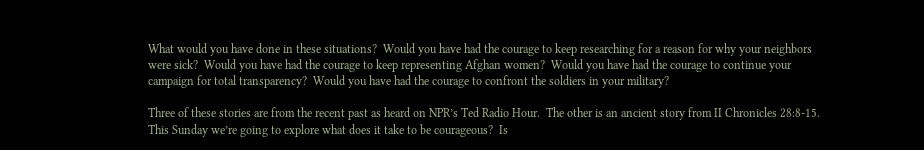What would you have done in these situations?  Would you have had the courage to keep researching for a reason for why your neighbors were sick?  Would you have had the courage to keep representing Afghan women?  Would you have had the courage to continue your campaign for total transparency?  Would you have had the courage to confront the soldiers in your military?

Three of these stories are from the recent past as heard on NPR’s Ted Radio Hour.  The other is an ancient story from II Chronicles 28:8-15.  This Sunday we’re going to explore what does it take to be courageous?  Is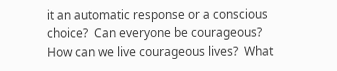it an automatic response or a conscious choice?  Can everyone be courageous?  How can we live courageous lives?  What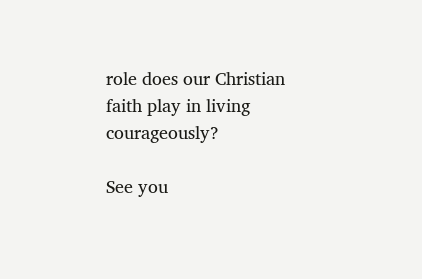role does our Christian faith play in living courageously?

See you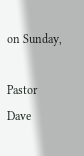on Sunday,

Pastor Dave